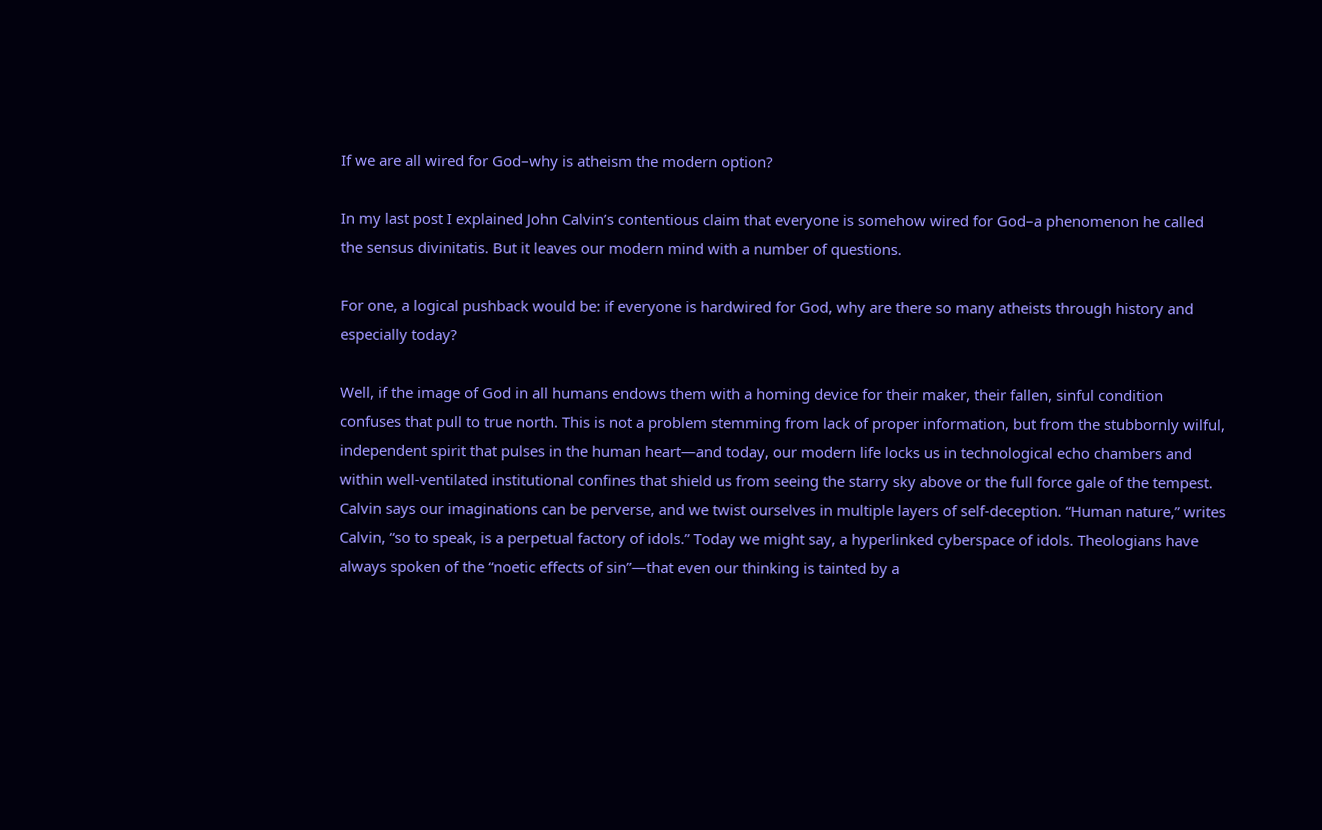If we are all wired for God–why is atheism the modern option?

In my last post I explained John Calvin’s contentious claim that everyone is somehow wired for God–a phenomenon he called the sensus divinitatis. But it leaves our modern mind with a number of questions.

For one, a logical pushback would be: if everyone is hardwired for God, why are there so many atheists through history and especially today?

Well, if the image of God in all humans endows them with a homing device for their maker, their fallen, sinful condition confuses that pull to true north. This is not a problem stemming from lack of proper information, but from the stubbornly wilful, independent spirit that pulses in the human heart—and today, our modern life locks us in technological echo chambers and within well-ventilated institutional confines that shield us from seeing the starry sky above or the full force gale of the tempest. Calvin says our imaginations can be perverse, and we twist ourselves in multiple layers of self-deception. “Human nature,” writes Calvin, “so to speak, is a perpetual factory of idols.” Today we might say, a hyperlinked cyberspace of idols. Theologians have always spoken of the “noetic effects of sin”—that even our thinking is tainted by a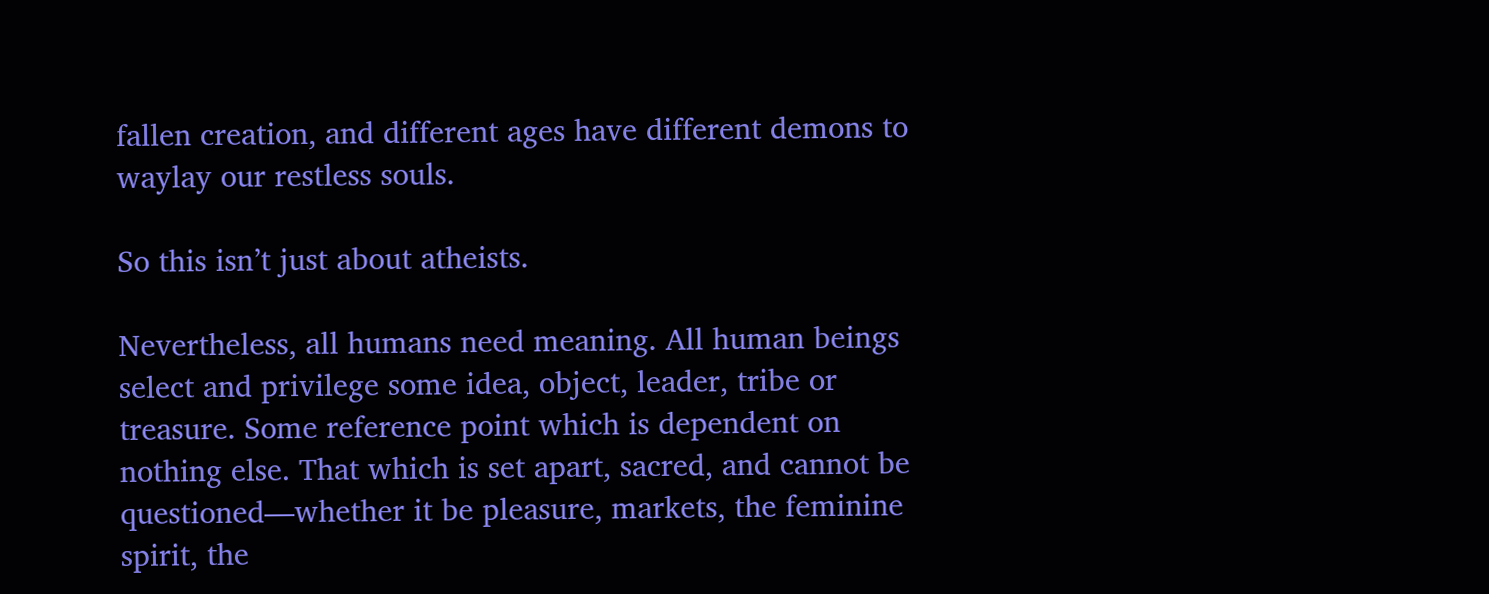fallen creation, and different ages have different demons to waylay our restless souls.

So this isn’t just about atheists.

Nevertheless, all humans need meaning. All human beings select and privilege some idea, object, leader, tribe or treasure. Some reference point which is dependent on nothing else. That which is set apart, sacred, and cannot be questioned—whether it be pleasure, markets, the feminine spirit, the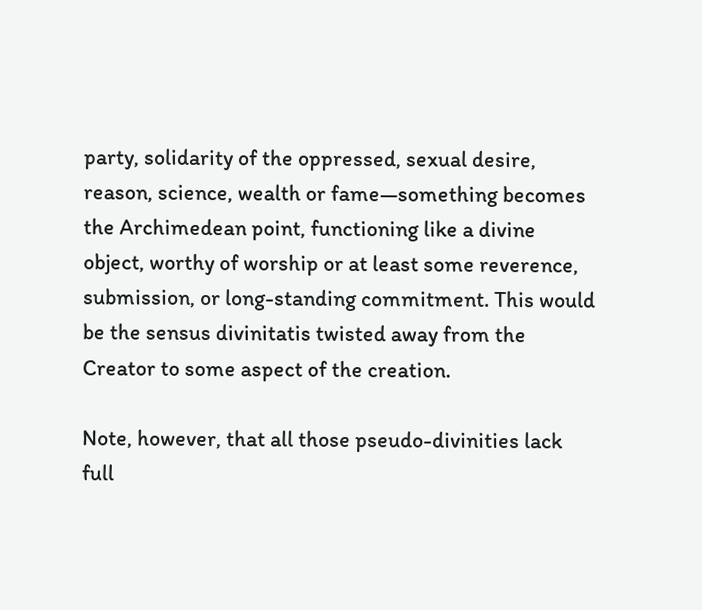party, solidarity of the oppressed, sexual desire, reason, science, wealth or fame—something becomes the Archimedean point, functioning like a divine object, worthy of worship or at least some reverence, submission, or long-standing commitment. This would be the sensus divinitatis twisted away from the Creator to some aspect of the creation.

Note, however, that all those pseudo-divinities lack full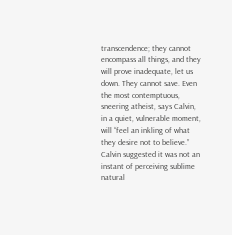transcendence; they cannot encompass all things, and they will prove inadequate, let us down. They cannot save. Even the most contemptuous, sneering atheist, says Calvin, in a quiet, vulnerable moment, will “feel an inkling of what they desire not to believe.” Calvin suggested it was not an instant of perceiving sublime natural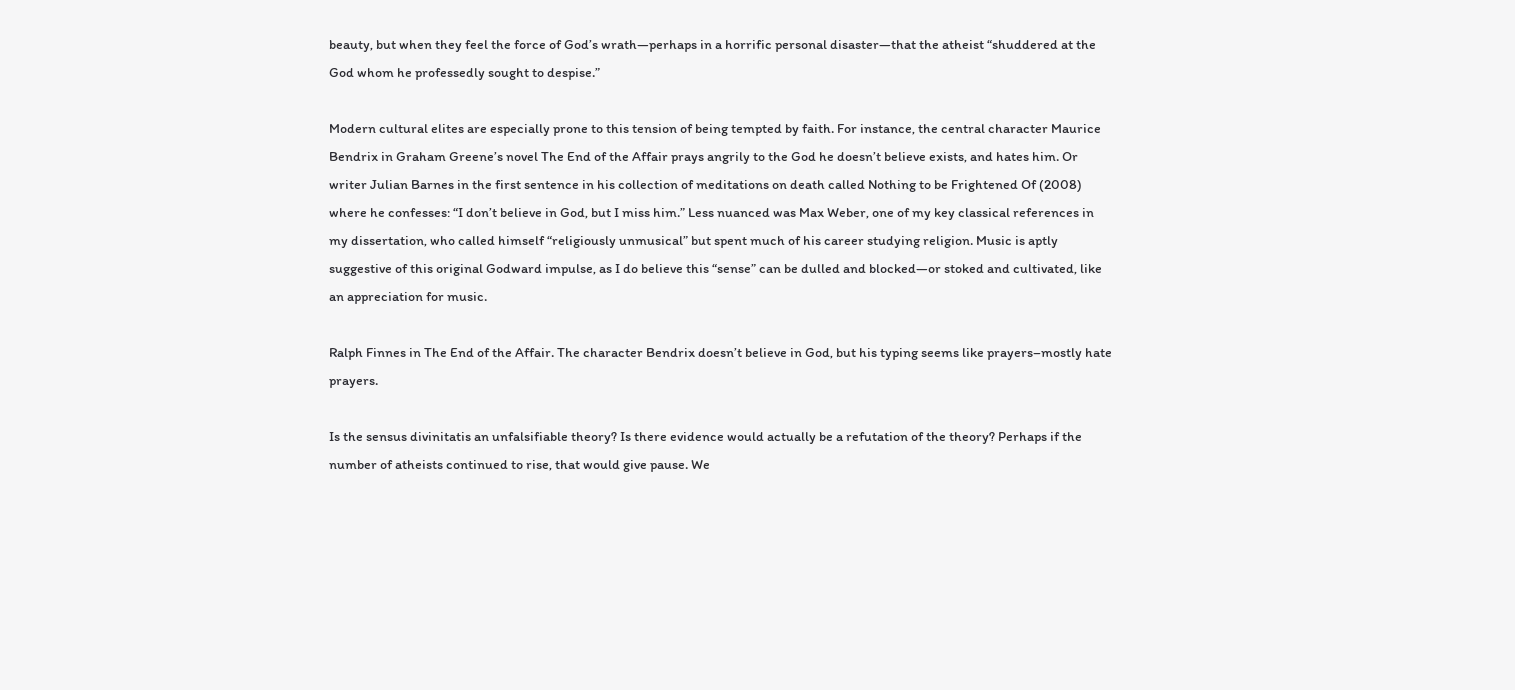beauty, but when they feel the force of God’s wrath—perhaps in a horrific personal disaster—that the atheist “shuddered at the God whom he professedly sought to despise.”

Modern cultural elites are especially prone to this tension of being tempted by faith. For instance, the central character Maurice Bendrix in Graham Greene’s novel The End of the Affair prays angrily to the God he doesn’t believe exists, and hates him. Or writer Julian Barnes in the first sentence in his collection of meditations on death called Nothing to be Frightened Of (2008) where he confesses: “I don’t believe in God, but I miss him.” Less nuanced was Max Weber, one of my key classical references in my dissertation, who called himself “religiously unmusical” but spent much of his career studying religion. Music is aptly suggestive of this original Godward impulse, as I do believe this “sense” can be dulled and blocked—or stoked and cultivated, like an appreciation for music.

Ralph Finnes in The End of the Affair. The character Bendrix doesn’t believe in God, but his typing seems like prayers–mostly hate prayers.

Is the sensus divinitatis an unfalsifiable theory? Is there evidence would actually be a refutation of the theory? Perhaps if the number of atheists continued to rise, that would give pause. We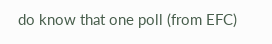do know that one poll (from EFC)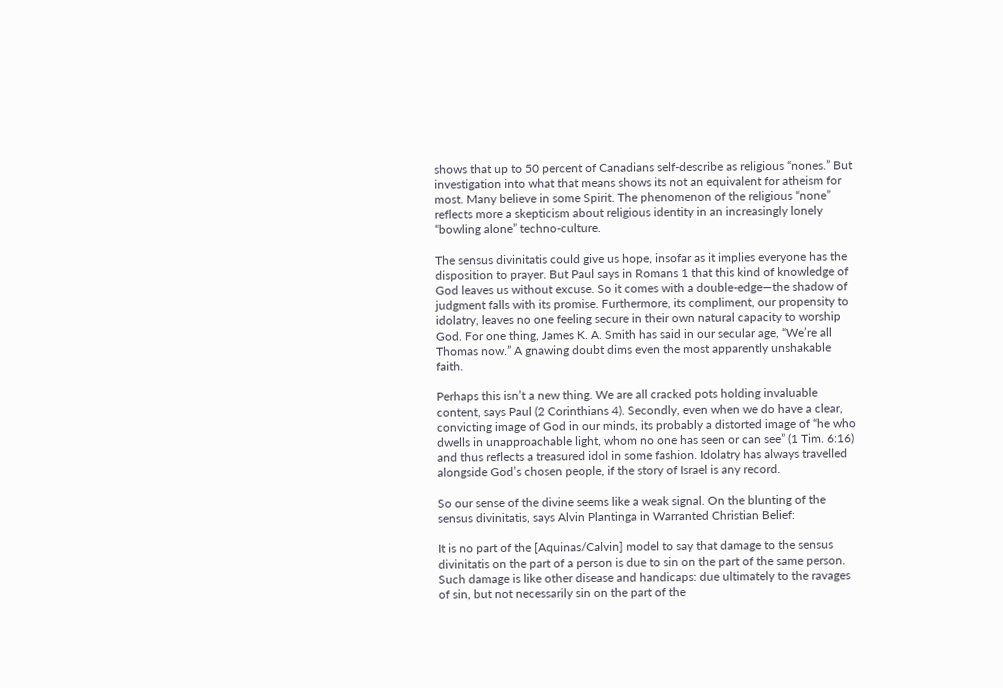shows that up to 50 percent of Canadians self-describe as religious “nones.” But investigation into what that means shows its not an equivalent for atheism for most. Many believe in some Spirit. The phenomenon of the religious “none” reflects more a skepticism about religious identity in an increasingly lonely “bowling alone” techno-culture.

The sensus divinitatis could give us hope, insofar as it implies everyone has the disposition to prayer. But Paul says in Romans 1 that this kind of knowledge of God leaves us without excuse. So it comes with a double-edge—the shadow of judgment falls with its promise. Furthermore, its compliment, our propensity to idolatry, leaves no one feeling secure in their own natural capacity to worship God. For one thing, James K. A. Smith has said in our secular age, “We’re all Thomas now.” A gnawing doubt dims even the most apparently unshakable faith.

Perhaps this isn’t a new thing. We are all cracked pots holding invaluable content, says Paul (2 Corinthians 4). Secondly, even when we do have a clear, convicting image of God in our minds, its probably a distorted image of “he who dwells in unapproachable light, whom no one has seen or can see” (1 Tim. 6:16) and thus reflects a treasured idol in some fashion. Idolatry has always travelled alongside God’s chosen people, if the story of Israel is any record.

So our sense of the divine seems like a weak signal. On the blunting of the sensus divinitatis, says Alvin Plantinga in Warranted Christian Belief:

It is no part of the [Aquinas/Calvin] model to say that damage to the sensus divinitatis on the part of a person is due to sin on the part of the same person. Such damage is like other disease and handicaps: due ultimately to the ravages of sin, but not necessarily sin on the part of the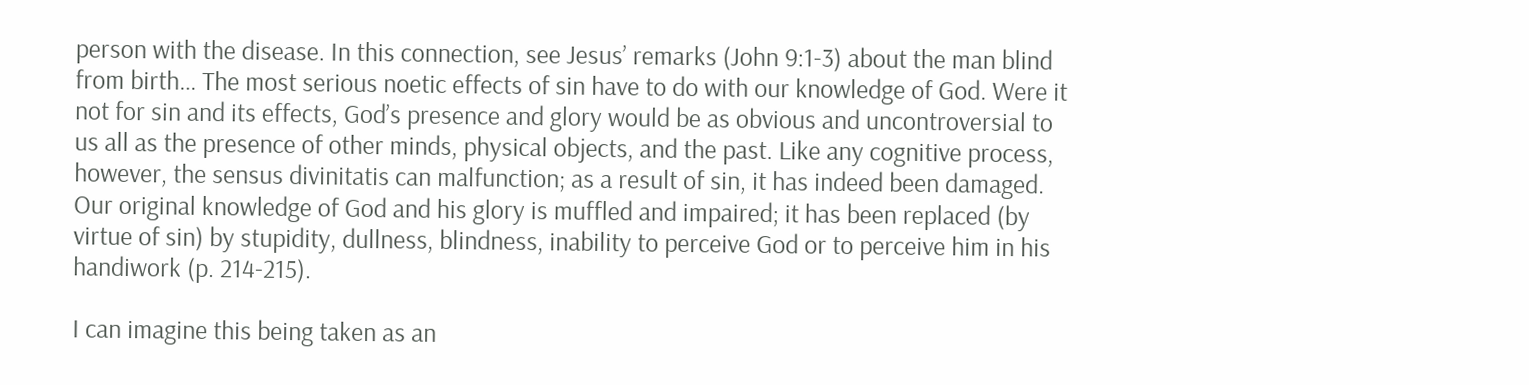person with the disease. In this connection, see Jesus’ remarks (John 9:1-3) about the man blind from birth… The most serious noetic effects of sin have to do with our knowledge of God. Were it not for sin and its effects, God’s presence and glory would be as obvious and uncontroversial to us all as the presence of other minds, physical objects, and the past. Like any cognitive process, however, the sensus divinitatis can malfunction; as a result of sin, it has indeed been damaged. Our original knowledge of God and his glory is muffled and impaired; it has been replaced (by virtue of sin) by stupidity, dullness, blindness, inability to perceive God or to perceive him in his handiwork (p. 214-215).

I can imagine this being taken as an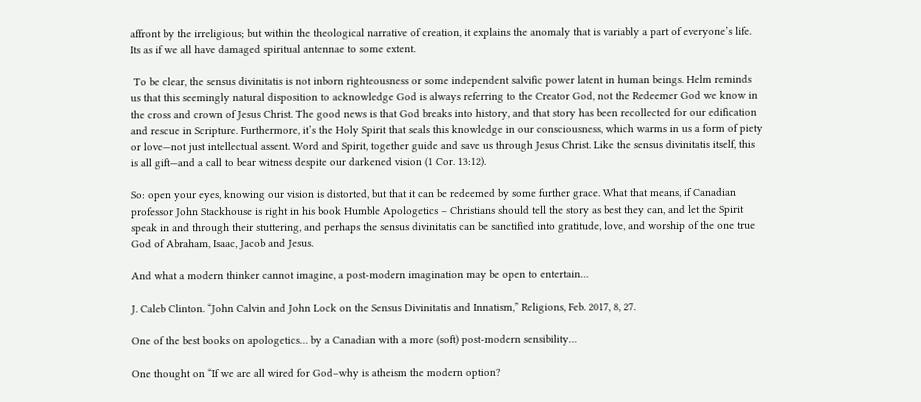affront by the irreligious; but within the theological narrative of creation, it explains the anomaly that is variably a part of everyone’s life. Its as if we all have damaged spiritual antennae to some extent.

 To be clear, the sensus divinitatis is not inborn righteousness or some independent salvific power latent in human beings. Helm reminds us that this seemingly natural disposition to acknowledge God is always referring to the Creator God, not the Redeemer God we know in the cross and crown of Jesus Christ. The good news is that God breaks into history, and that story has been recollected for our edification and rescue in Scripture. Furthermore, it’s the Holy Spirit that seals this knowledge in our consciousness, which warms in us a form of piety or love—not just intellectual assent. Word and Spirit, together guide and save us through Jesus Christ. Like the sensus divinitatis itself, this is all gift—and a call to bear witness despite our darkened vision (1 Cor. 13:12).

So: open your eyes, knowing our vision is distorted, but that it can be redeemed by some further grace. What that means, if Canadian professor John Stackhouse is right in his book Humble Apologetics – Christians should tell the story as best they can, and let the Spirit speak in and through their stuttering, and perhaps the sensus divinitatis can be sanctified into gratitude, love, and worship of the one true God of Abraham, Isaac, Jacob and Jesus.

And what a modern thinker cannot imagine, a post-modern imagination may be open to entertain…

J. Caleb Clinton. “John Calvin and John Lock on the Sensus Divinitatis and Innatism,” Religions, Feb. 2017, 8, 27.

One of the best books on apologetics… by a Canadian with a more (soft) post-modern sensibility…

One thought on “If we are all wired for God–why is atheism the modern option?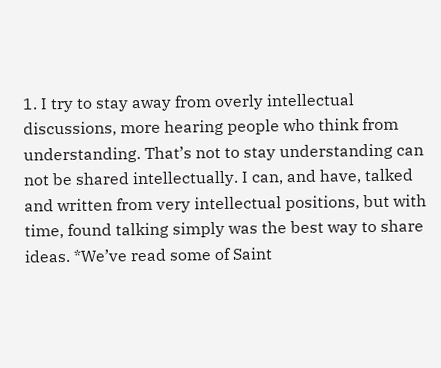1. I try to stay away from overly intellectual discussions, more hearing people who think from understanding. That’s not to stay understanding can not be shared intellectually. I can, and have, talked and written from very intellectual positions, but with time, found talking simply was the best way to share ideas. *We’ve read some of Saint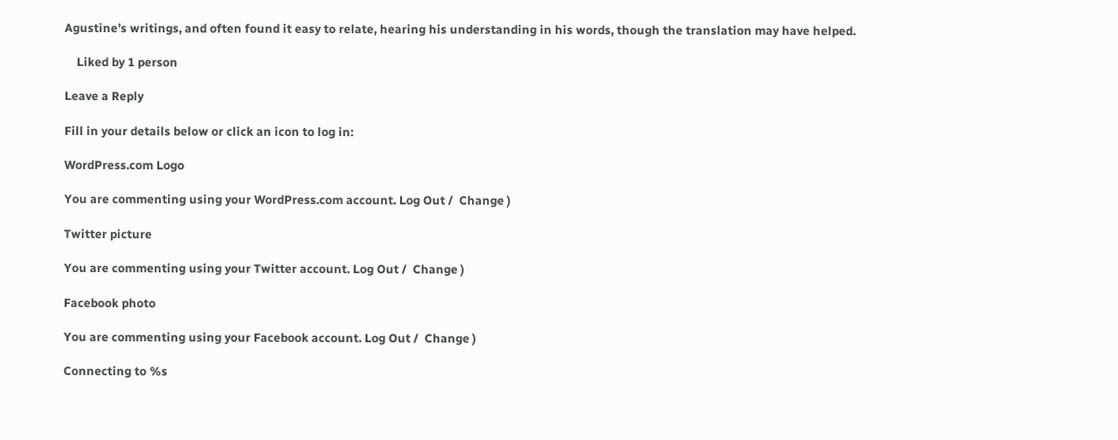Agustine’s writings, and often found it easy to relate, hearing his understanding in his words, though the translation may have helped.

    Liked by 1 person

Leave a Reply

Fill in your details below or click an icon to log in:

WordPress.com Logo

You are commenting using your WordPress.com account. Log Out /  Change )

Twitter picture

You are commenting using your Twitter account. Log Out /  Change )

Facebook photo

You are commenting using your Facebook account. Log Out /  Change )

Connecting to %s